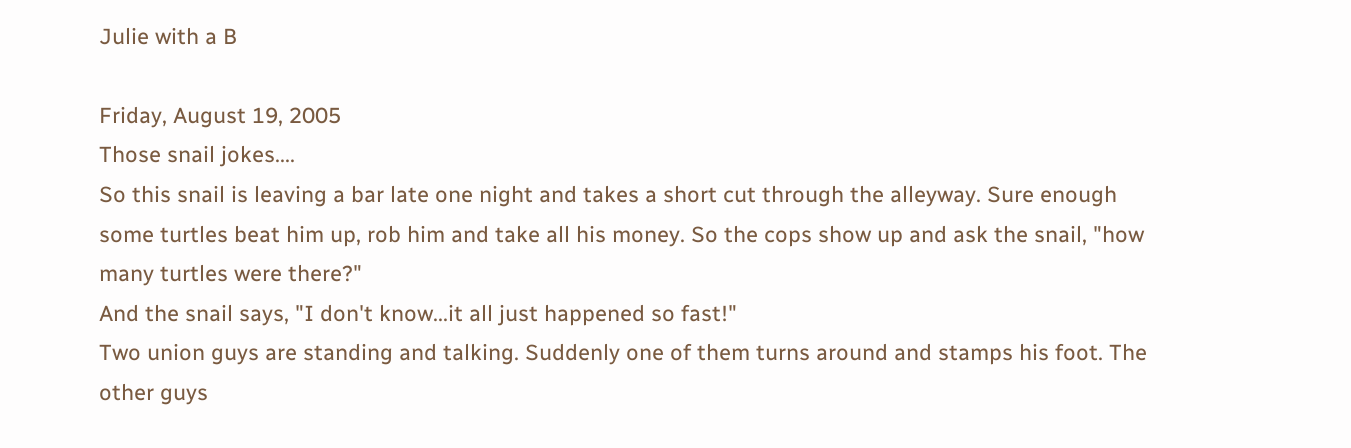Julie with a B

Friday, August 19, 2005
Those snail jokes....
So this snail is leaving a bar late one night and takes a short cut through the alleyway. Sure enough some turtles beat him up, rob him and take all his money. So the cops show up and ask the snail, "how many turtles were there?"
And the snail says, "I don't know...it all just happened so fast!"
Two union guys are standing and talking. Suddenly one of them turns around and stamps his foot. The other guys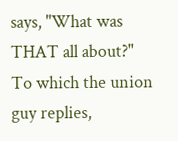says, "What was THAT all about?" To which the union guy replies,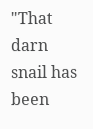"That darn snail has been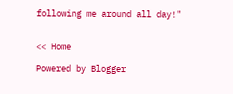following me around all day!"


<< Home

Powered by Blogger